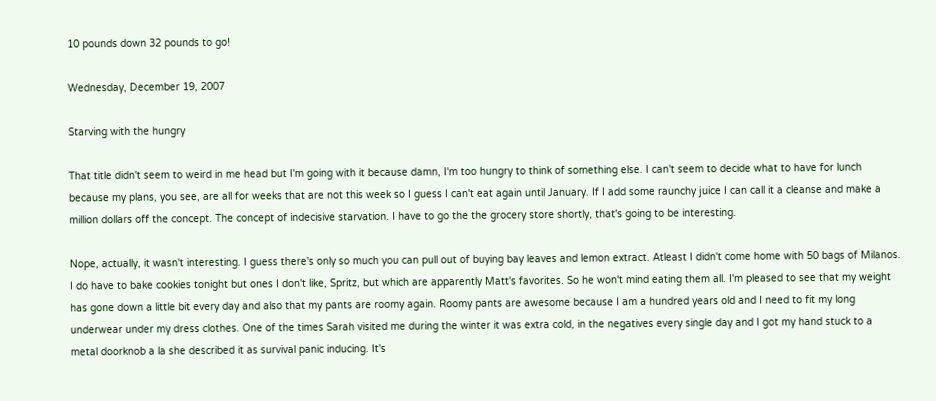10 pounds down 32 pounds to go!

Wednesday, December 19, 2007

Starving with the hungry

That title didn't seem to weird in me head but I'm going with it because damn, I'm too hungry to think of something else. I can't seem to decide what to have for lunch because my plans, you see, are all for weeks that are not this week so I guess I can't eat again until January. If I add some raunchy juice I can call it a cleanse and make a million dollars off the concept. The concept of indecisive starvation. I have to go the the grocery store shortly, that's going to be interesting.

Nope, actually, it wasn't interesting. I guess there's only so much you can pull out of buying bay leaves and lemon extract. Atleast I didn't come home with 50 bags of Milanos. I do have to bake cookies tonight but ones I don't like, Spritz, but which are apparently Matt's favorites. So he won't mind eating them all. I'm pleased to see that my weight has gone down a little bit every day and also that my pants are roomy again. Roomy pants are awesome because I am a hundred years old and I need to fit my long underwear under my dress clothes. One of the times Sarah visited me during the winter it was extra cold, in the negatives every single day and I got my hand stuck to a metal doorknob a la she described it as survival panic inducing. It's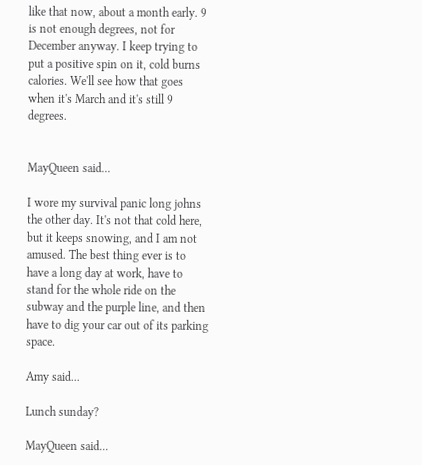like that now, about a month early. 9 is not enough degrees, not for December anyway. I keep trying to put a positive spin on it, cold burns calories. We'll see how that goes when it's March and it's still 9 degrees.


MayQueen said...

I wore my survival panic long johns the other day. It's not that cold here, but it keeps snowing, and I am not amused. The best thing ever is to have a long day at work, have to stand for the whole ride on the subway and the purple line, and then have to dig your car out of its parking space.

Amy said...

Lunch sunday?

MayQueen said...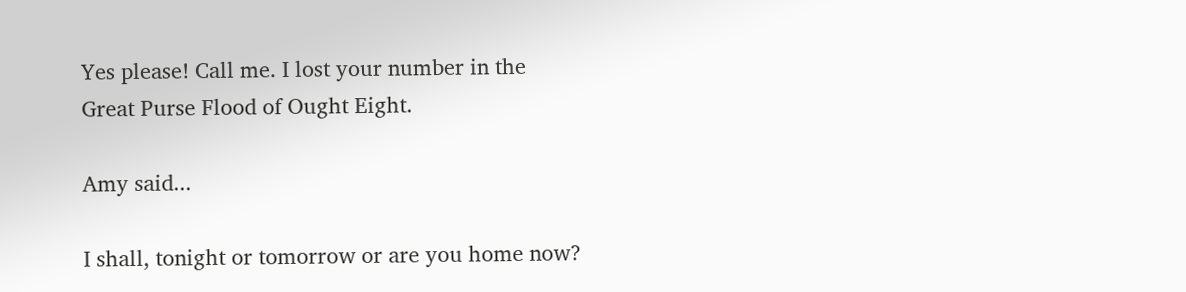Yes please! Call me. I lost your number in the Great Purse Flood of Ought Eight.

Amy said...

I shall, tonight or tomorrow or are you home now?